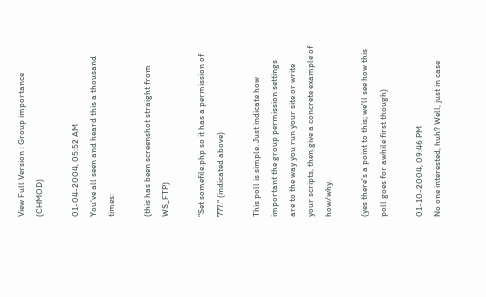View Full Version : Group importance (CHMOD)

01-04-2004, 05:52 AM
You've all seen and heard this a thousand times:

(this has been screenshot straight from WS_FTP)

"Set somefile.php so it has a permission of 777." (indicated above)

This poll is simple. Just indicate how important the group permission settings are to the way you run your site or write your scripts, then give a concrete example of how/why.

(yes there's a point to this; we'll see how this poll goes for awhile first though)

01-10-2004, 09:46 PM
No one interested, huh? Well, just in case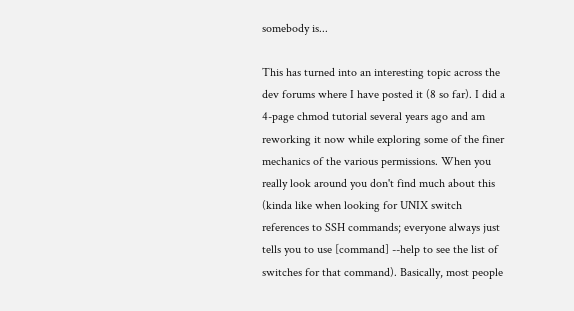somebody is...

This has turned into an interesting topic across the dev forums where I have posted it (8 so far). I did a 4-page chmod tutorial several years ago and am reworking it now while exploring some of the finer mechanics of the various permissions. When you really look around you don't find much about this (kinda like when looking for UNIX switch references to SSH commands; everyone always just tells you to use [command] --help to see the list of switches for that command). Basically, most people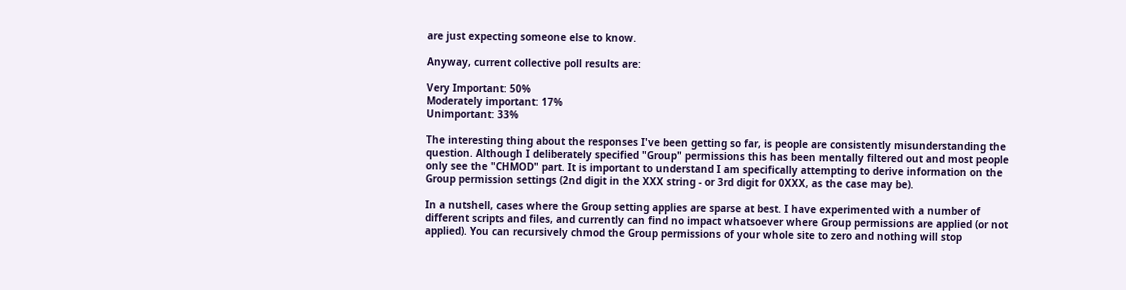are just expecting someone else to know.

Anyway, current collective poll results are:

Very Important: 50%
Moderately important: 17%
Unimportant: 33%

The interesting thing about the responses I've been getting so far, is people are consistently misunderstanding the question. Although I deliberately specified "Group" permissions this has been mentally filtered out and most people only see the "CHMOD" part. It is important to understand I am specifically attempting to derive information on the Group permission settings (2nd digit in the XXX string - or 3rd digit for 0XXX, as the case may be).

In a nutshell, cases where the Group setting applies are sparse at best. I have experimented with a number of different scripts and files, and currently can find no impact whatsoever where Group permissions are applied (or not applied). You can recursively chmod the Group permissions of your whole site to zero and nothing will stop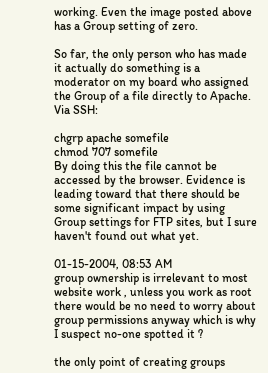working. Even the image posted above has a Group setting of zero.

So far, the only person who has made it actually do something is a moderator on my board who assigned the Group of a file directly to Apache. Via SSH:

chgrp apache somefile
chmod 707 somefile
By doing this the file cannot be accessed by the browser. Evidence is leading toward that there should be some significant impact by using Group settings for FTP sites, but I sure haven't found out what yet.

01-15-2004, 08:53 AM
group ownership is irrelevant to most website work , unless you work as root there would be no need to worry about group permissions anyway which is why I suspect no-one spotted it ?

the only point of creating groups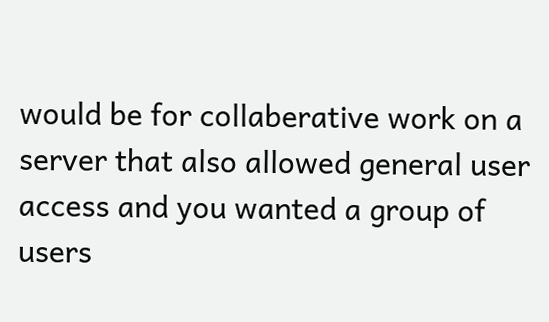would be for collaberative work on a server that also allowed general user access and you wanted a group of users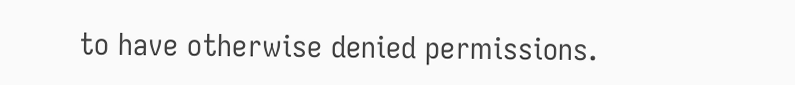to have otherwise denied permissions.